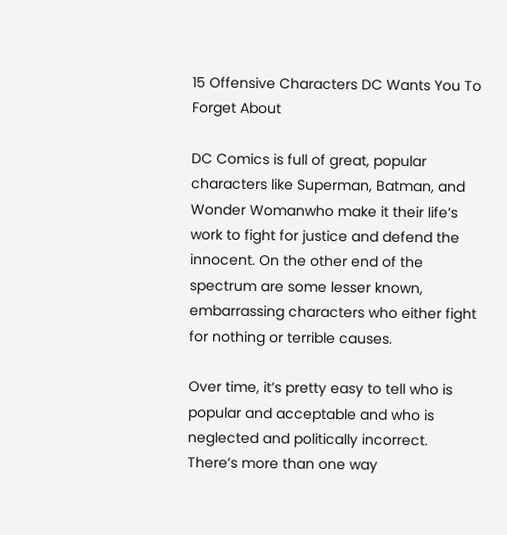15 Offensive Characters DC Wants You To Forget About

DC Comics is full of great, popular characters like Superman, Batman, and Wonder Womanwho make it their life’s work to fight for justice and defend the innocent. On the other end of the spectrum are some lesser known, embarrassing characters who either fight for nothing or terrible causes.

Over time, it’s pretty easy to tell who is popular and acceptable and who is neglected and politically incorrect. There’s more than one way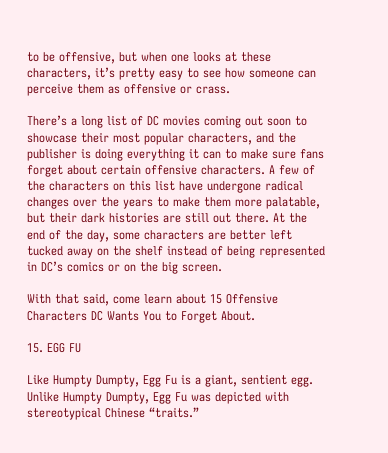to be offensive, but when one looks at these characters, it’s pretty easy to see how someone can perceive them as offensive or crass.

There’s a long list of DC movies coming out soon to showcase their most popular characters, and the publisher is doing everything it can to make sure fans forget about certain offensive characters. A few of the characters on this list have undergone radical changes over the years to make them more palatable, but their dark histories are still out there. At the end of the day, some characters are better left tucked away on the shelf instead of being represented in DC’s comics or on the big screen.

With that said, come learn about 15 Offensive Characters DC Wants You to Forget About.

15. EGG FU

Like Humpty Dumpty, Egg Fu is a giant, sentient egg. Unlike Humpty Dumpty, Egg Fu was depicted with stereotypical Chinese “traits.”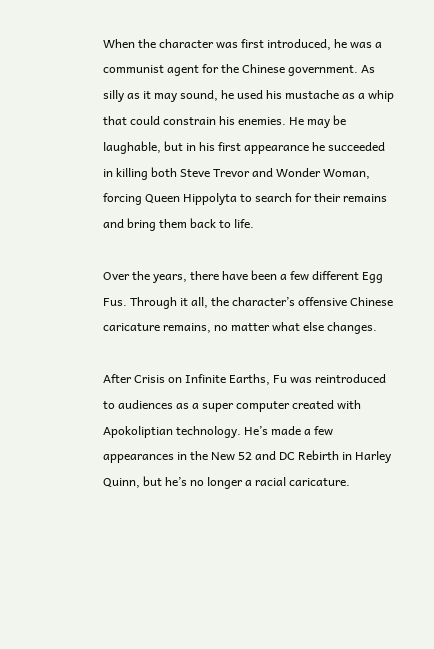When the character was first introduced, he was a communist agent for the Chinese government. As silly as it may sound, he used his mustache as a whip that could constrain his enemies. He may be laughable, but in his first appearance he succeeded in killing both Steve Trevor and Wonder Woman, forcing Queen Hippolyta to search for their remains and bring them back to life.

Over the years, there have been a few different Egg Fus. Through it all, the character’s offensive Chinese caricature remains, no matter what else changes.

After Crisis on Infinite Earths, Fu was reintroduced to audiences as a super computer created with Apokoliptian technology. He’s made a few appearances in the New 52 and DC Rebirth in Harley Quinn, but he’s no longer a racial caricature.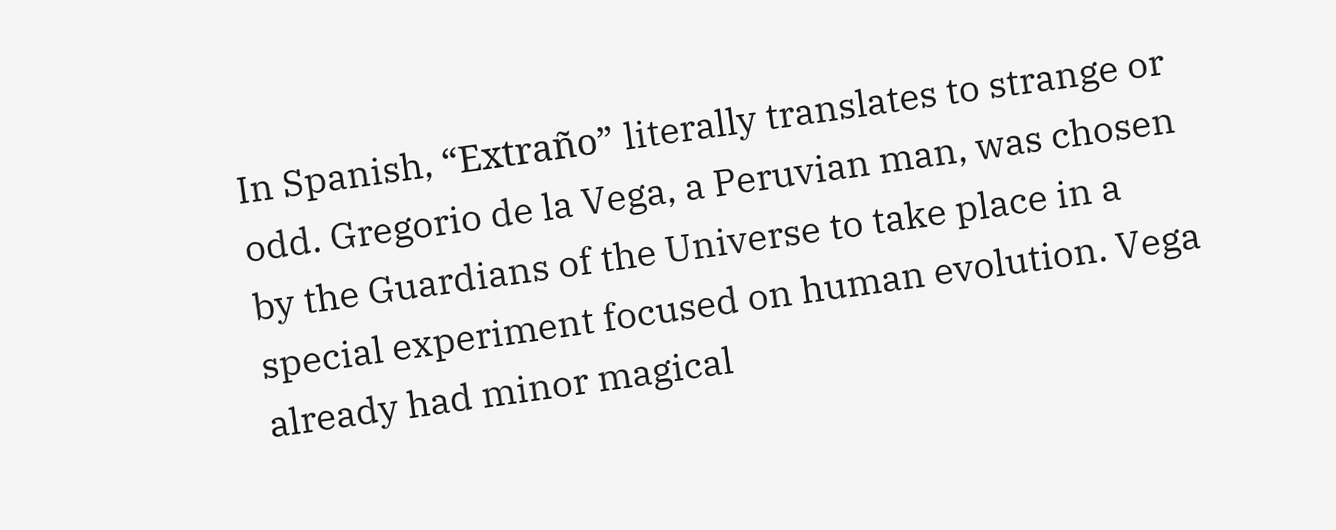In Spanish, “Extraño” literally translates to strange or odd. Gregorio de la Vega, a Peruvian man, was chosen by the Guardians of the Universe to take place in a special experiment focused on human evolution. Vega already had minor magical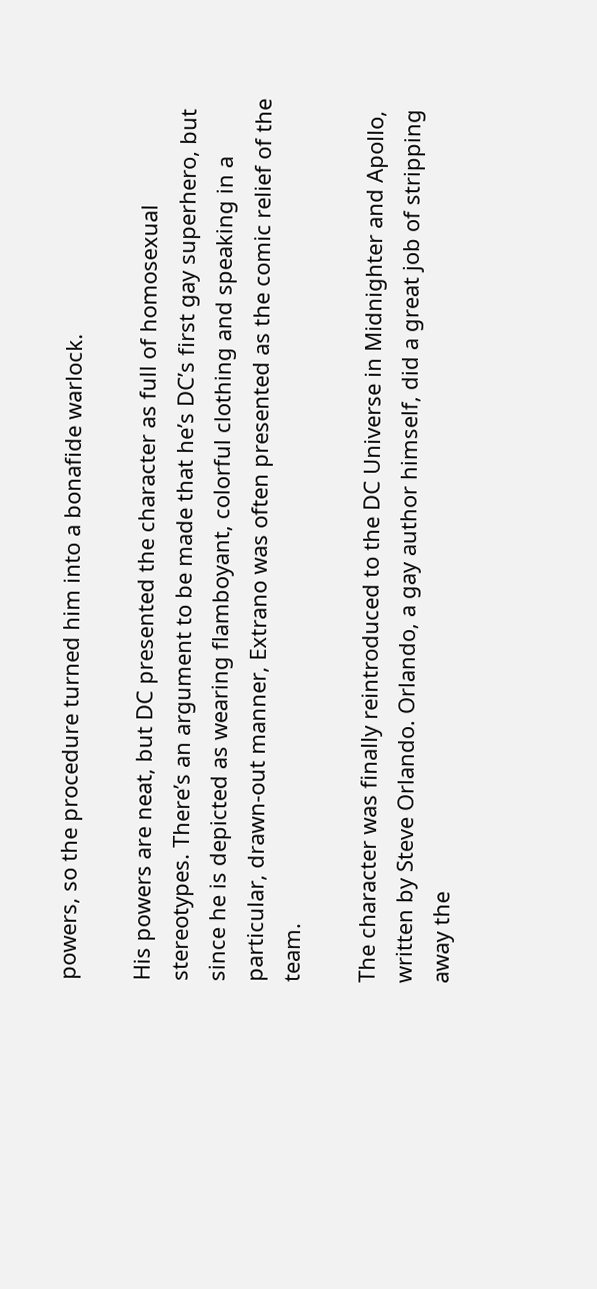powers, so the procedure turned him into a bonafide warlock.

His powers are neat, but DC presented the character as full of homosexual stereotypes. There’s an argument to be made that he’s DC’s first gay superhero, but since he is depicted as wearing flamboyant, colorful clothing and speaking in a particular, drawn-out manner, Extrano was often presented as the comic relief of the team.

The character was finally reintroduced to the DC Universe in Midnighter and Apollo, written by Steve Orlando. Orlando, a gay author himself, did a great job of stripping away the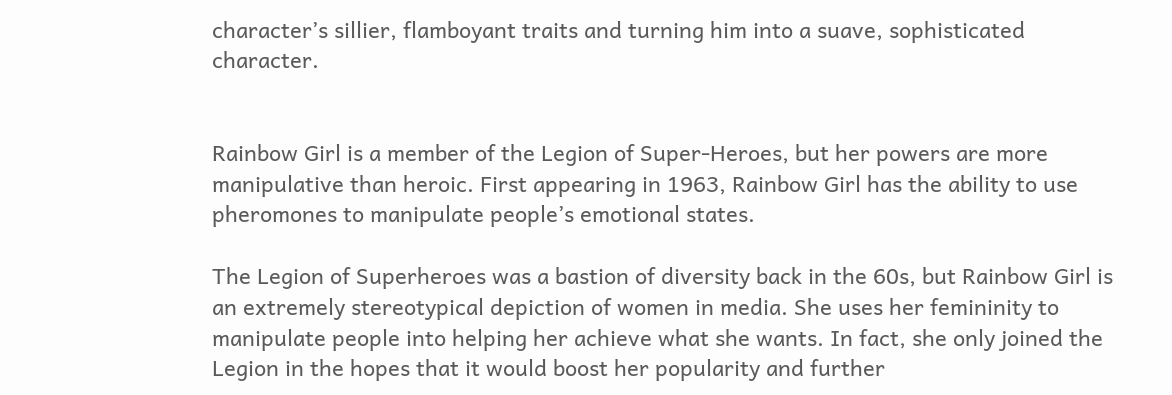character’s sillier, flamboyant traits and turning him into a suave, sophisticated character.


Rainbow Girl is a member of the Legion of Super-Heroes, but her powers are more manipulative than heroic. First appearing in 1963, Rainbow Girl has the ability to use pheromones to manipulate people’s emotional states.

The Legion of Superheroes was a bastion of diversity back in the 60s, but Rainbow Girl is an extremely stereotypical depiction of women in media. She uses her femininity to manipulate people into helping her achieve what she wants. In fact, she only joined the Legion in the hopes that it would boost her popularity and further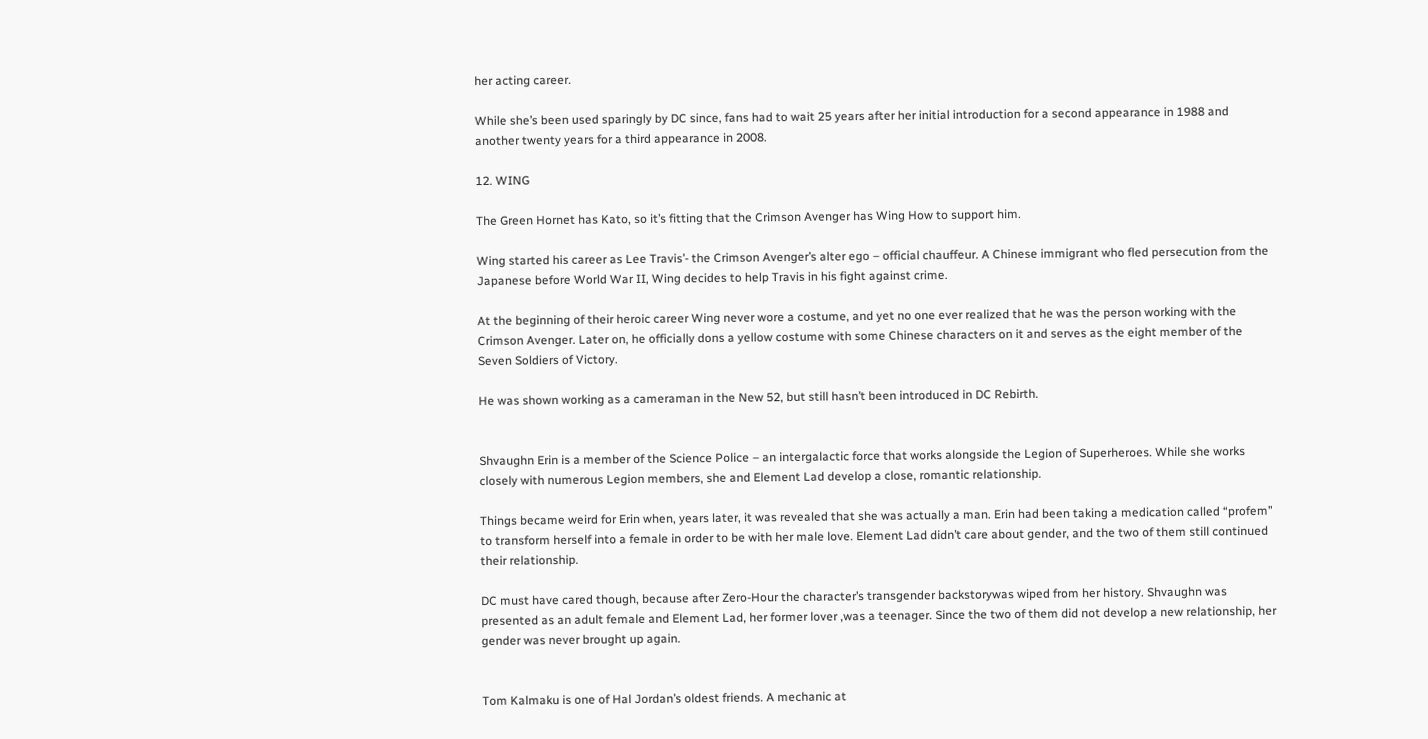her acting career.

While she’s been used sparingly by DC since, fans had to wait 25 years after her initial introduction for a second appearance in 1988 and another twenty years for a third appearance in 2008.

12. WING

The Green Hornet has Kato, so it’s fitting that the Crimson Avenger has Wing How to support him.

Wing started his career as Lee Travis’- the Crimson Avenger’s alter ego – official chauffeur. A Chinese immigrant who fled persecution from the Japanese before World War II, Wing decides to help Travis in his fight against crime.

At the beginning of their heroic career Wing never wore a costume, and yet no one ever realized that he was the person working with the Crimson Avenger. Later on, he officially dons a yellow costume with some Chinese characters on it and serves as the eight member of the Seven Soldiers of Victory.

He was shown working as a cameraman in the New 52, but still hasn’t been introduced in DC Rebirth.


Shvaughn Erin is a member of the Science Police – an intergalactic force that works alongside the Legion of Superheroes. While she works closely with numerous Legion members, she and Element Lad develop a close, romantic relationship.

Things became weird for Erin when, years later, it was revealed that she was actually a man. Erin had been taking a medication called “profem” to transform herself into a female in order to be with her male love. Element Lad didn’t care about gender, and the two of them still continued their relationship.

DC must have cared though, because after Zero-Hour the character’s transgender backstorywas wiped from her history. Shvaughn was presented as an adult female and Element Lad, her former lover ,was a teenager. Since the two of them did not develop a new relationship, her gender was never brought up again.


Tom Kalmaku is one of Hal Jordan’s oldest friends. A mechanic at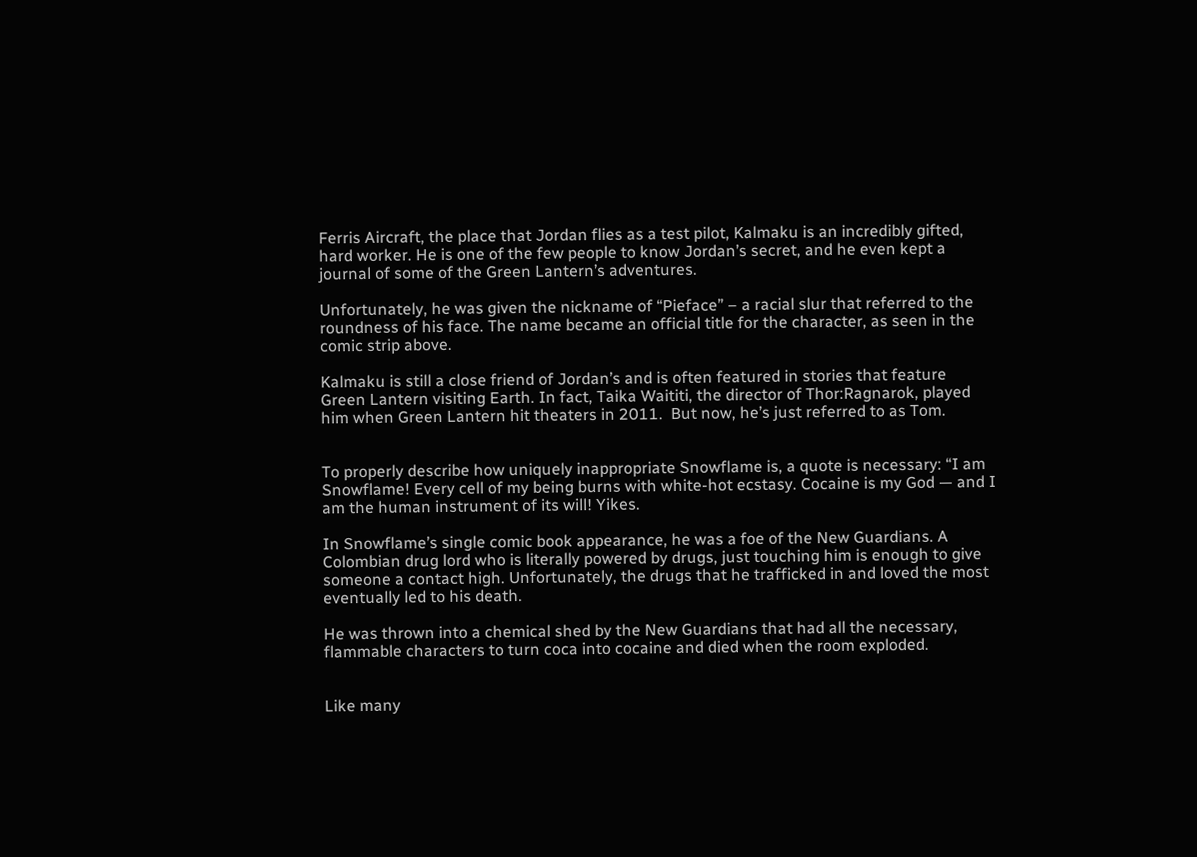Ferris Aircraft, the place that Jordan flies as a test pilot, Kalmaku is an incredibly gifted, hard worker. He is one of the few people to know Jordan’s secret, and he even kept a journal of some of the Green Lantern’s adventures.

Unfortunately, he was given the nickname of “Pieface” – a racial slur that referred to the roundness of his face. The name became an official title for the character, as seen in the comic strip above.

Kalmaku is still a close friend of Jordan’s and is often featured in stories that feature Green Lantern visiting Earth. In fact, Taika Waititi, the director of Thor:Ragnarok, played him when Green Lantern hit theaters in 2011.  But now, he’s just referred to as Tom.


To properly describe how uniquely inappropriate Snowflame is, a quote is necessary: “I am Snowflame! Every cell of my being burns with white-hot ecstasy. Cocaine is my God — and I am the human instrument of its will! Yikes.

In Snowflame’s single comic book appearance, he was a foe of the New Guardians. A Colombian drug lord who is literally powered by drugs, just touching him is enough to give someone a contact high. Unfortunately, the drugs that he trafficked in and loved the most eventually led to his death.

He was thrown into a chemical shed by the New Guardians that had all the necessary, flammable characters to turn coca into cocaine and died when the room exploded.


Like many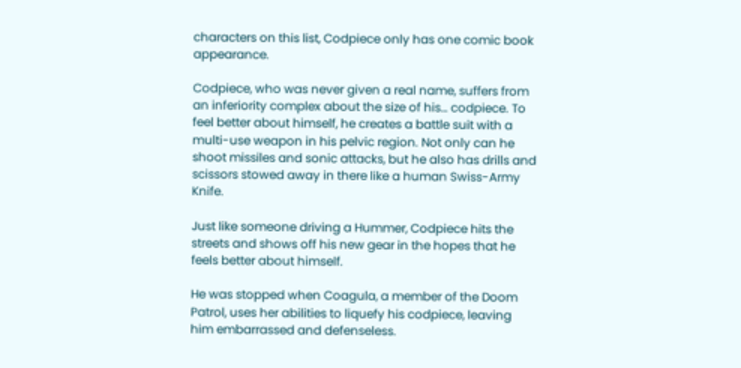characters on this list, Codpiece only has one comic book appearance.

Codpiece, who was never given a real name, suffers from an inferiority complex about the size of his… codpiece. To feel better about himself, he creates a battle suit with a multi-use weapon in his pelvic region. Not only can he shoot missiles and sonic attacks, but he also has drills and scissors stowed away in there like a human Swiss-Army Knife.

Just like someone driving a Hummer, Codpiece hits the streets and shows off his new gear in the hopes that he feels better about himself.

He was stopped when Coagula, a member of the Doom Patrol, uses her abilities to liquefy his codpiece, leaving him embarrassed and defenseless.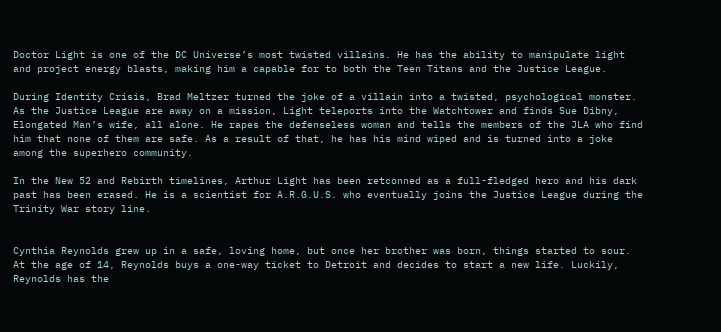Doctor Light is one of the DC Universe’s most twisted villains. He has the ability to manipulate light and project energy blasts, making him a capable for to both the Teen Titans and the Justice League.

During Identity Crisis, Brad Meltzer turned the joke of a villain into a twisted, psychological monster. As the Justice League are away on a mission, Light teleports into the Watchtower and finds Sue Dibny, Elongated Man’s wife, all alone. He rapes the defenseless woman and tells the members of the JLA who find him that none of them are safe. As a result of that, he has his mind wiped and is turned into a joke among the superhero community.

In the New 52 and Rebirth timelines, Arthur Light has been retconned as a full-fledged hero and his dark past has been erased. He is a scientist for A.R.G.U.S. who eventually joins the Justice League during the Trinity War story line.


Cynthia Reynolds grew up in a safe, loving home, but once her brother was born, things started to sour. At the age of 14, Reynolds buys a one-way ticket to Detroit and decides to start a new life. Luckily, Reynolds has the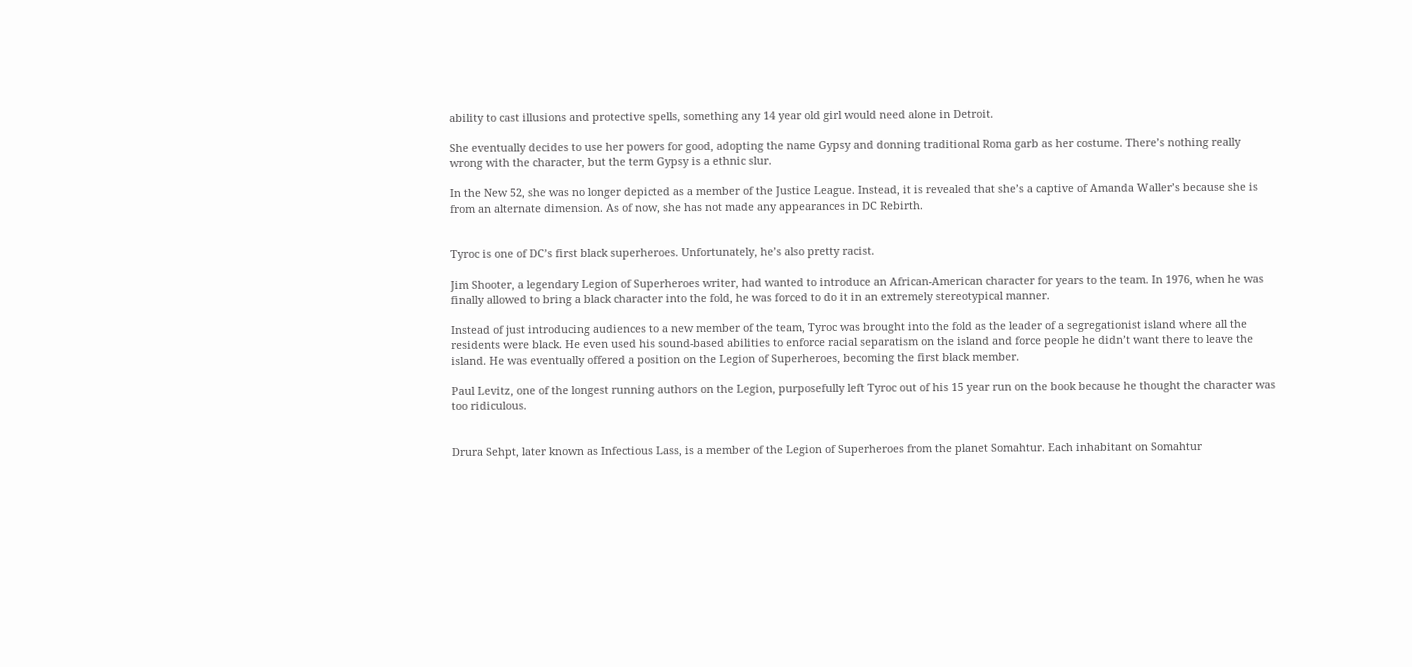ability to cast illusions and protective spells, something any 14 year old girl would need alone in Detroit.

She eventually decides to use her powers for good, adopting the name Gypsy and donning traditional Roma garb as her costume. There’s nothing really wrong with the character, but the term Gypsy is a ethnic slur.

In the New 52, she was no longer depicted as a member of the Justice League. Instead, it is revealed that she’s a captive of Amanda Waller’s because she is from an alternate dimension. As of now, she has not made any appearances in DC Rebirth.


Tyroc is one of DC’s first black superheroes. Unfortunately, he’s also pretty racist.

Jim Shooter, a legendary Legion of Superheroes writer, had wanted to introduce an African-American character for years to the team. In 1976, when he was finally allowed to bring a black character into the fold, he was forced to do it in an extremely stereotypical manner.

Instead of just introducing audiences to a new member of the team, Tyroc was brought into the fold as the leader of a segregationist island where all the residents were black. He even used his sound-based abilities to enforce racial separatism on the island and force people he didn’t want there to leave the island. He was eventually offered a position on the Legion of Superheroes, becoming the first black member.

Paul Levitz, one of the longest running authors on the Legion, purposefully left Tyroc out of his 15 year run on the book because he thought the character was too ridiculous.


Drura Sehpt, later known as Infectious Lass, is a member of the Legion of Superheroes from the planet Somahtur. Each inhabitant on Somahtur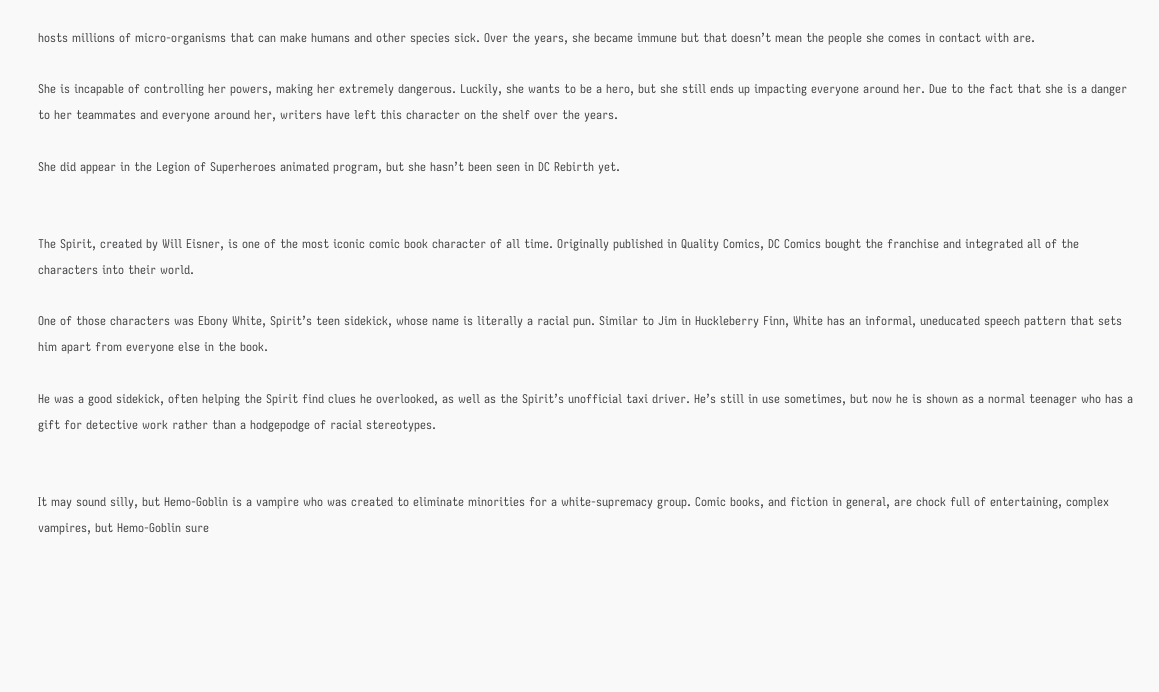hosts millions of micro-organisms that can make humans and other species sick. Over the years, she became immune but that doesn’t mean the people she comes in contact with are.

She is incapable of controlling her powers, making her extremely dangerous. Luckily, she wants to be a hero, but she still ends up impacting everyone around her. Due to the fact that she is a danger to her teammates and everyone around her, writers have left this character on the shelf over the years.

She did appear in the Legion of Superheroes animated program, but she hasn’t been seen in DC Rebirth yet.


The Spirit, created by Will Eisner, is one of the most iconic comic book character of all time. Originally published in Quality Comics, DC Comics bought the franchise and integrated all of the characters into their world.

One of those characters was Ebony White, Spirit’s teen sidekick, whose name is literally a racial pun. Similar to Jim in Huckleberry Finn, White has an informal, uneducated speech pattern that sets him apart from everyone else in the book.

He was a good sidekick, often helping the Spirit find clues he overlooked, as well as the Spirit’s unofficial taxi driver. He’s still in use sometimes, but now he is shown as a normal teenager who has a gift for detective work rather than a hodgepodge of racial stereotypes.


It may sound silly, but Hemo-Goblin is a vampire who was created to eliminate minorities for a white-supremacy group. Comic books, and fiction in general, are chock full of entertaining, complex vampires, but Hemo-Goblin sure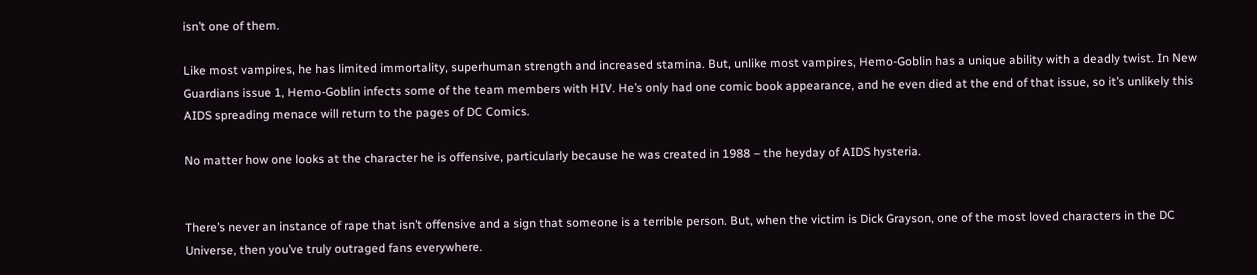isn’t one of them.

Like most vampires, he has limited immortality, superhuman strength and increased stamina. But, unlike most vampires, Hemo-Goblin has a unique ability with a deadly twist. In New Guardians issue 1, Hemo-Goblin infects some of the team members with HIV. He’s only had one comic book appearance, and he even died at the end of that issue, so it’s unlikely this AIDS spreading menace will return to the pages of DC Comics.

No matter how one looks at the character he is offensive, particularly because he was created in 1988 – the heyday of AIDS hysteria.


There’s never an instance of rape that isn’t offensive and a sign that someone is a terrible person. But, when the victim is Dick Grayson, one of the most loved characters in the DC Universe, then you’ve truly outraged fans everywhere.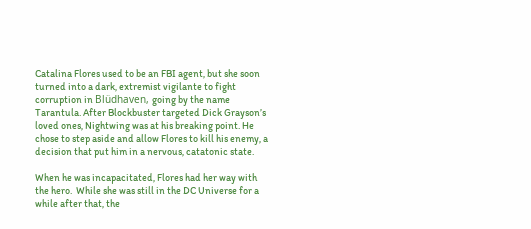Catalina Flores used to be an FBI agent, but she soon turned into a dark, extremist vigilante to fight corruption in Blüdhaven, going by the name Tarantula. After Blockbuster targeted Dick Grayson’s loved ones, Nightwing was at his breaking point. He chose to step aside and allow Flores to kill his enemy, a decision that put him in a nervous, catatonic state.

When he was incapacitated, Flores had her way with the hero.  While she was still in the DC Universe for a while after that, the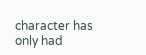character has only had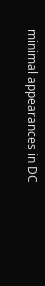minimal appearances in DC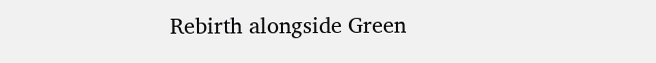Rebirth alongside Green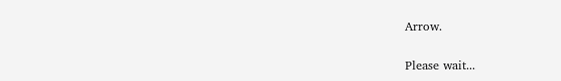Arrow.


Please wait...